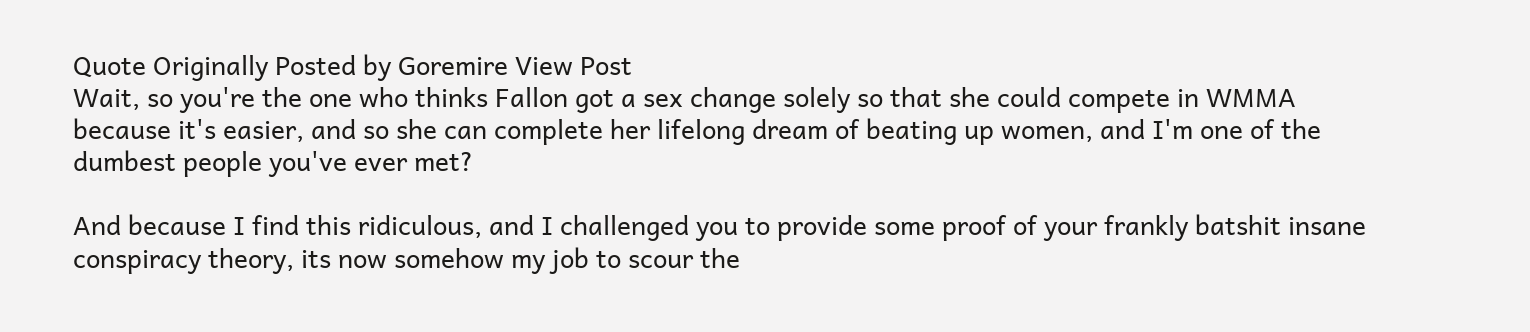Quote Originally Posted by Goremire View Post
Wait, so you're the one who thinks Fallon got a sex change solely so that she could compete in WMMA because it's easier, and so she can complete her lifelong dream of beating up women, and I'm one of the dumbest people you've ever met?

And because I find this ridiculous, and I challenged you to provide some proof of your frankly batshit insane conspiracy theory, its now somehow my job to scour the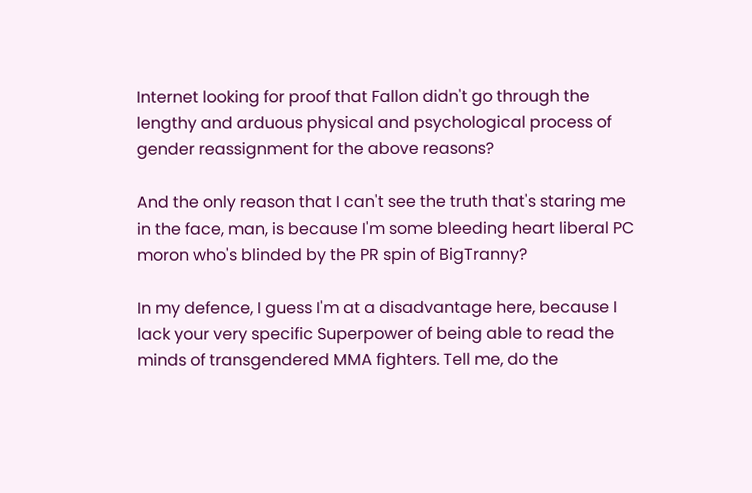Internet looking for proof that Fallon didn't go through the lengthy and arduous physical and psychological process of gender reassignment for the above reasons?

And the only reason that I can't see the truth that's staring me in the face, man, is because I'm some bleeding heart liberal PC moron who's blinded by the PR spin of BigTranny?

In my defence, I guess I'm at a disadvantage here, because I lack your very specific Superpower of being able to read the minds of transgendered MMA fighters. Tell me, do the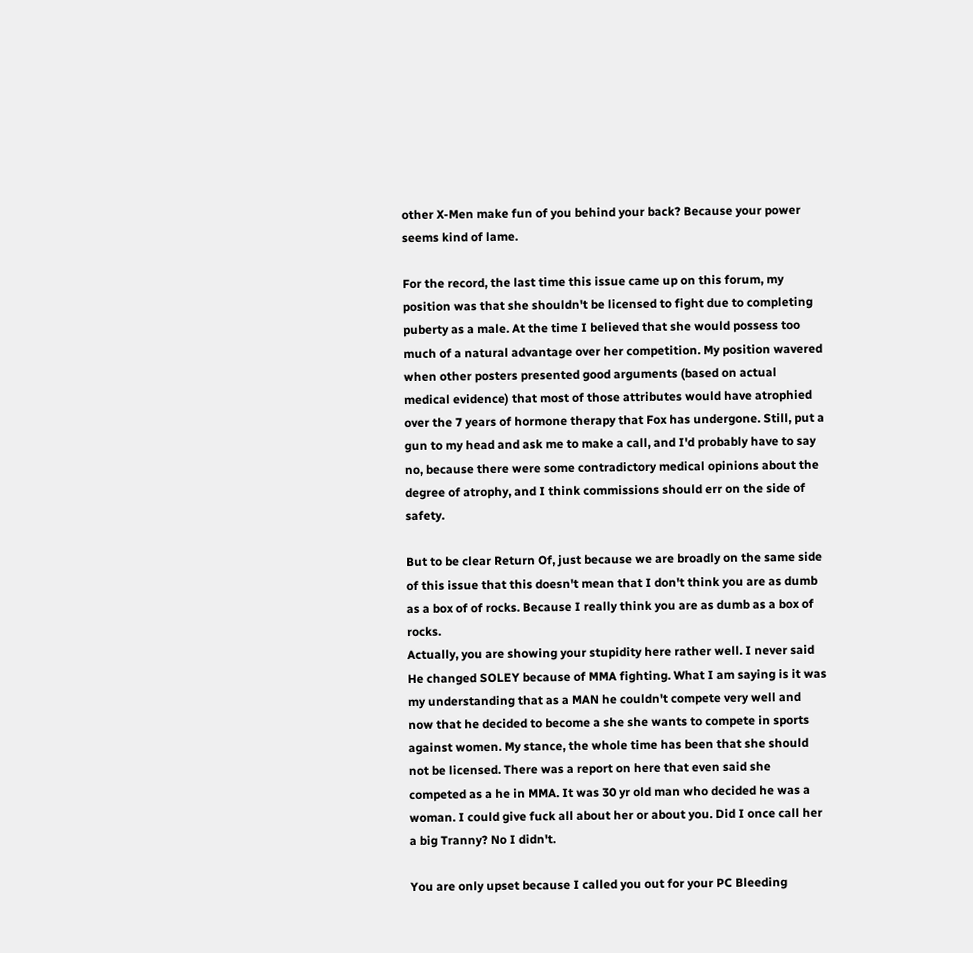other X-Men make fun of you behind your back? Because your power seems kind of lame.

For the record, the last time this issue came up on this forum, my position was that she shouldn't be licensed to fight due to completing puberty as a male. At the time I believed that she would possess too much of a natural advantage over her competition. My position wavered when other posters presented good arguments (based on actual medical evidence) that most of those attributes would have atrophied over the 7 years of hormone therapy that Fox has undergone. Still, put a gun to my head and ask me to make a call, and I'd probably have to say no, because there were some contradictory medical opinions about the degree of atrophy, and I think commissions should err on the side of safety.

But to be clear Return Of, just because we are broadly on the same side of this issue that this doesn't mean that I don't think you are as dumb as a box of of rocks. Because I really think you are as dumb as a box of rocks.
Actually, you are showing your stupidity here rather well. I never said He changed SOLEY because of MMA fighting. What I am saying is it was my understanding that as a MAN he couldn't compete very well and now that he decided to become a she she wants to compete in sports against women. My stance, the whole time has been that she should not be licensed. There was a report on here that even said she competed as a he in MMA. It was 30 yr old man who decided he was a woman. I could give fuck all about her or about you. Did I once call her a big Tranny? No I didn't.

You are only upset because I called you out for your PC Bleeding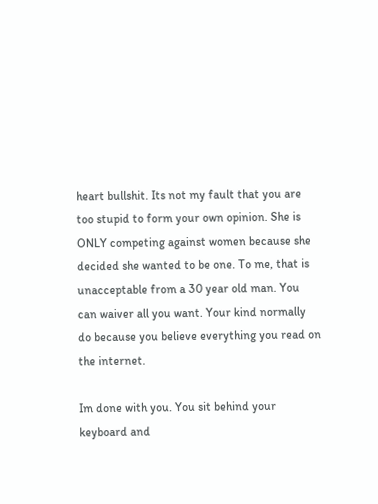heart bullshit. Its not my fault that you are too stupid to form your own opinion. She is ONLY competing against women because she decided she wanted to be one. To me, that is unacceptable from a 30 year old man. You can waiver all you want. Your kind normally do because you believe everything you read on the internet.

Im done with you. You sit behind your keyboard and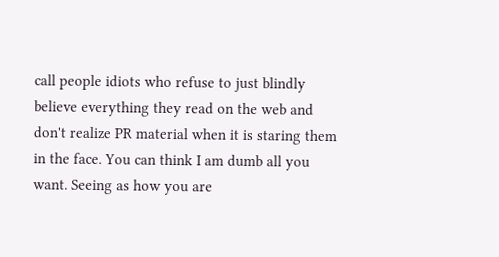call people idiots who refuse to just blindly believe everything they read on the web and don't realize PR material when it is staring them in the face. You can think I am dumb all you want. Seeing as how you are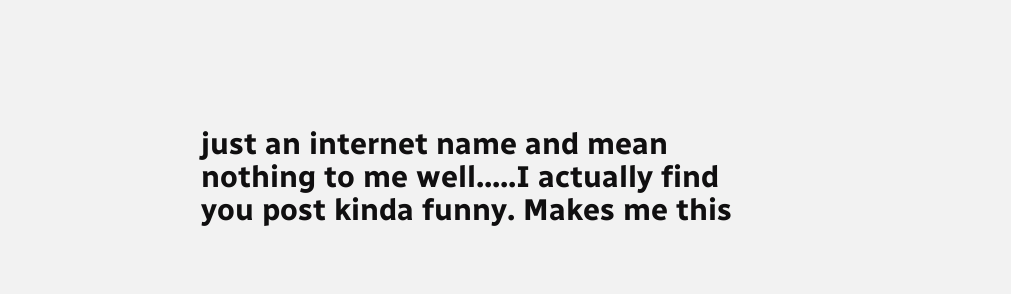just an internet name and mean nothing to me well.....I actually find you post kinda funny. Makes me this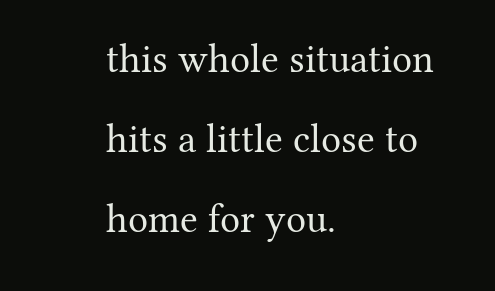this whole situation hits a little close to home for you.